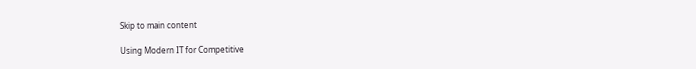Skip to main content

Using Modern IT for Competitive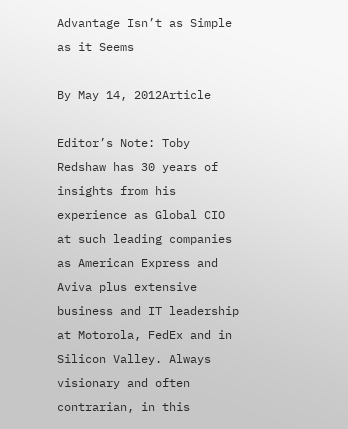Advantage Isn’t as Simple as it Seems

By May 14, 2012Article

Editor’s Note: Toby Redshaw has 30 years of insights from his experience as Global CIO at such leading companies as American Express and Aviva plus extensive business and IT leadership at Motorola, FedEx and in Silicon Valley. Always visionary and often contrarian, in this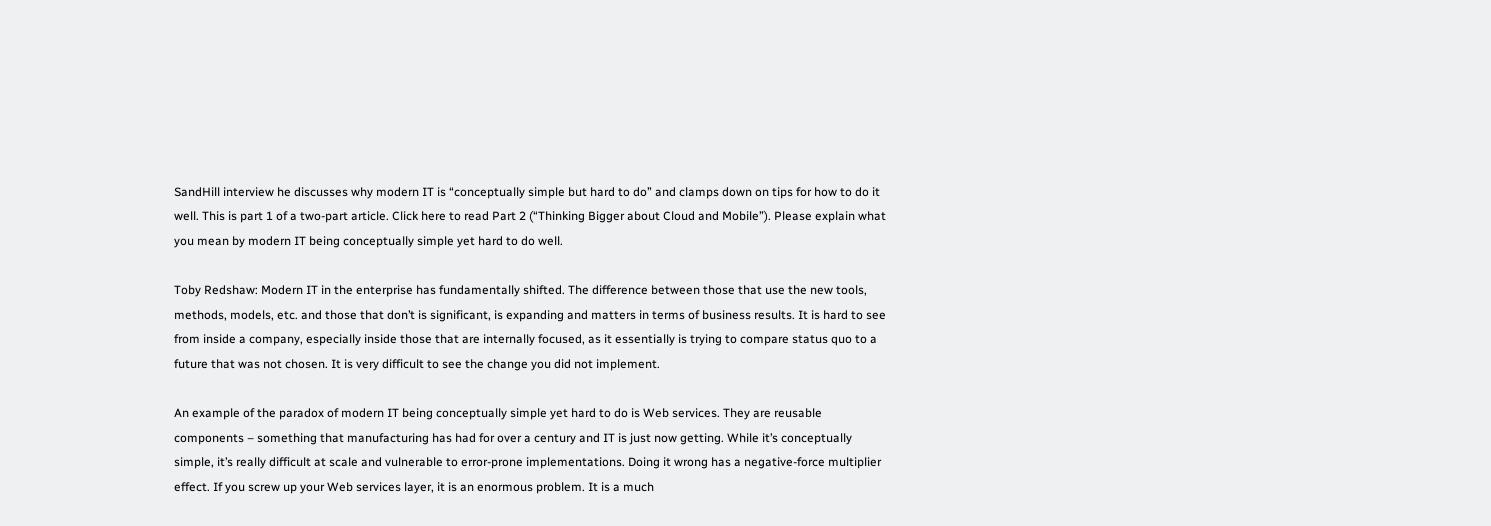SandHill interview he discusses why modern IT is “conceptually simple but hard to do” and clamps down on tips for how to do it well. This is part 1 of a two-part article. Click here to read Part 2 (“Thinking Bigger about Cloud and Mobile”). Please explain what you mean by modern IT being conceptually simple yet hard to do well.

Toby Redshaw: Modern IT in the enterprise has fundamentally shifted. The difference between those that use the new tools, methods, models, etc. and those that don’t is significant, is expanding and matters in terms of business results. It is hard to see from inside a company, especially inside those that are internally focused, as it essentially is trying to compare status quo to a future that was not chosen. It is very difficult to see the change you did not implement.

An example of the paradox of modern IT being conceptually simple yet hard to do is Web services. They are reusable components – something that manufacturing has had for over a century and IT is just now getting. While it’s conceptually simple, it’s really difficult at scale and vulnerable to error-prone implementations. Doing it wrong has a negative-force multiplier effect. If you screw up your Web services layer, it is an enormous problem. It is a much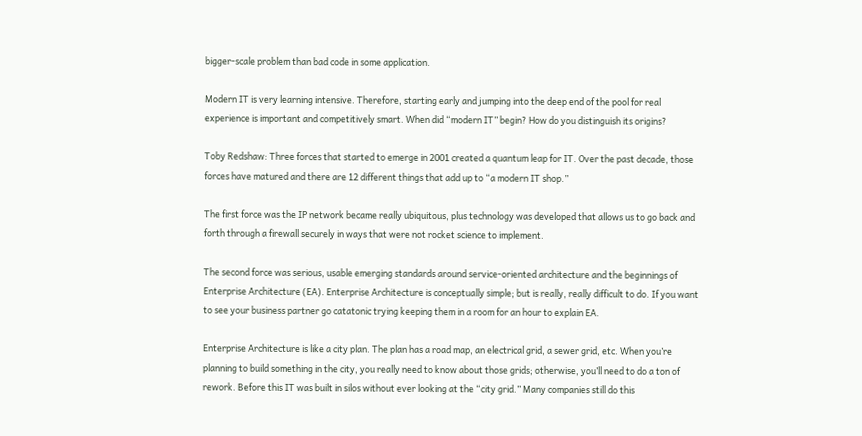bigger-scale problem than bad code in some application.

Modern IT is very learning intensive. Therefore, starting early and jumping into the deep end of the pool for real experience is important and competitively smart. When did “modern IT” begin? How do you distinguish its origins?

Toby Redshaw: Three forces that started to emerge in 2001 created a quantum leap for IT. Over the past decade, those forces have matured and there are 12 different things that add up to “a modern IT shop.”

The first force was the IP network became really ubiquitous, plus technology was developed that allows us to go back and forth through a firewall securely in ways that were not rocket science to implement.

The second force was serious, usable emerging standards around service-oriented architecture and the beginnings of Enterprise Architecture (EA). Enterprise Architecture is conceptually simple; but is really, really difficult to do. If you want to see your business partner go catatonic trying keeping them in a room for an hour to explain EA.

Enterprise Architecture is like a city plan. The plan has a road map, an electrical grid, a sewer grid, etc. When you’re planning to build something in the city, you really need to know about those grids; otherwise, you’ll need to do a ton of rework. Before this IT was built in silos without ever looking at the “city grid.” Many companies still do this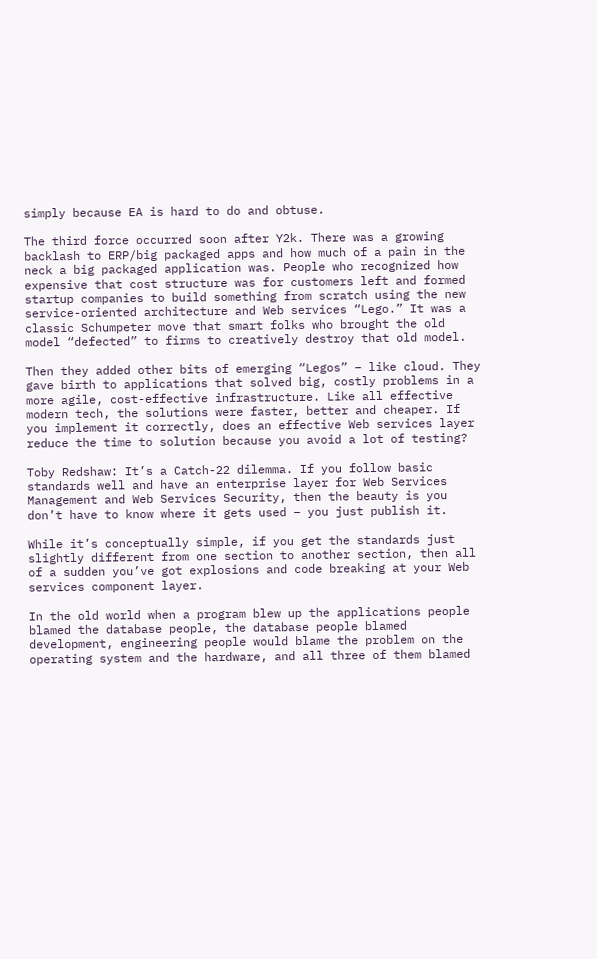simply because EA is hard to do and obtuse.

The third force occurred soon after Y2k. There was a growing backlash to ERP/big packaged apps and how much of a pain in the neck a big packaged application was. People who recognized how expensive that cost structure was for customers left and formed startup companies to build something from scratch using the new service-oriented architecture and Web services “Lego.” It was a classic Schumpeter move that smart folks who brought the old model “defected” to firms to creatively destroy that old model.

Then they added other bits of emerging “Legos” – like cloud. They gave birth to applications that solved big, costly problems in a more agile, cost-effective infrastructure. Like all effective modern tech, the solutions were faster, better and cheaper. If you implement it correctly, does an effective Web services layer reduce the time to solution because you avoid a lot of testing?

Toby Redshaw: It’s a Catch-22 dilemma. If you follow basic standards well and have an enterprise layer for Web Services Management and Web Services Security, then the beauty is you don’t have to know where it gets used – you just publish it.

While it’s conceptually simple, if you get the standards just slightly different from one section to another section, then all of a sudden you’ve got explosions and code breaking at your Web services component layer.

In the old world when a program blew up the applications people blamed the database people, the database people blamed development, engineering people would blame the problem on the operating system and the hardware, and all three of them blamed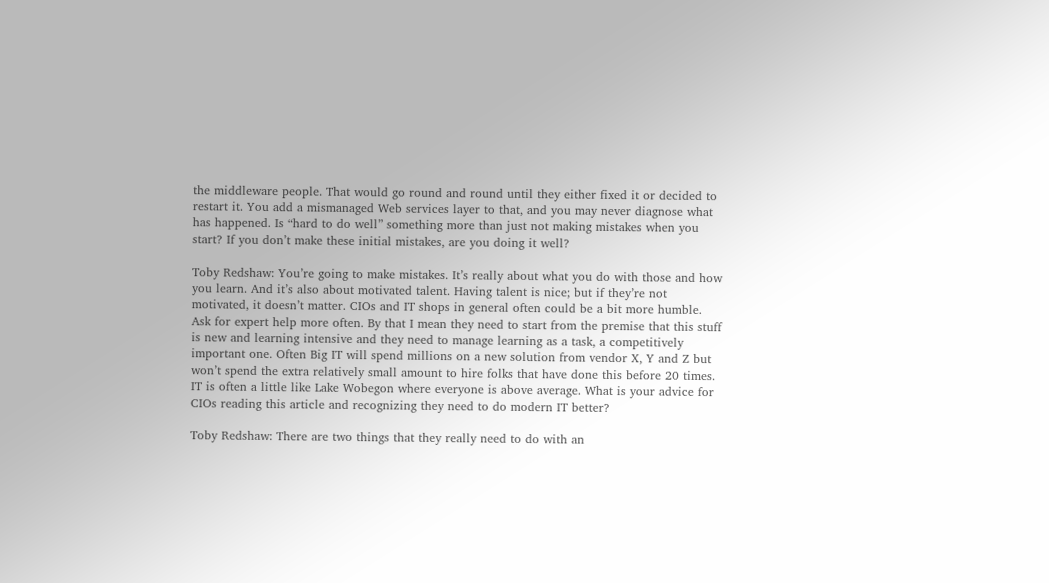the middleware people. That would go round and round until they either fixed it or decided to restart it. You add a mismanaged Web services layer to that, and you may never diagnose what has happened. Is “hard to do well” something more than just not making mistakes when you start? If you don’t make these initial mistakes, are you doing it well?

Toby Redshaw: You’re going to make mistakes. It’s really about what you do with those and how you learn. And it’s also about motivated talent. Having talent is nice; but if they’re not motivated, it doesn’t matter. CIOs and IT shops in general often could be a bit more humble. Ask for expert help more often. By that I mean they need to start from the premise that this stuff is new and learning intensive and they need to manage learning as a task, a competitively important one. Often Big IT will spend millions on a new solution from vendor X, Y and Z but won’t spend the extra relatively small amount to hire folks that have done this before 20 times. IT is often a little like Lake Wobegon where everyone is above average. What is your advice for CIOs reading this article and recognizing they need to do modern IT better?

Toby Redshaw: There are two things that they really need to do with an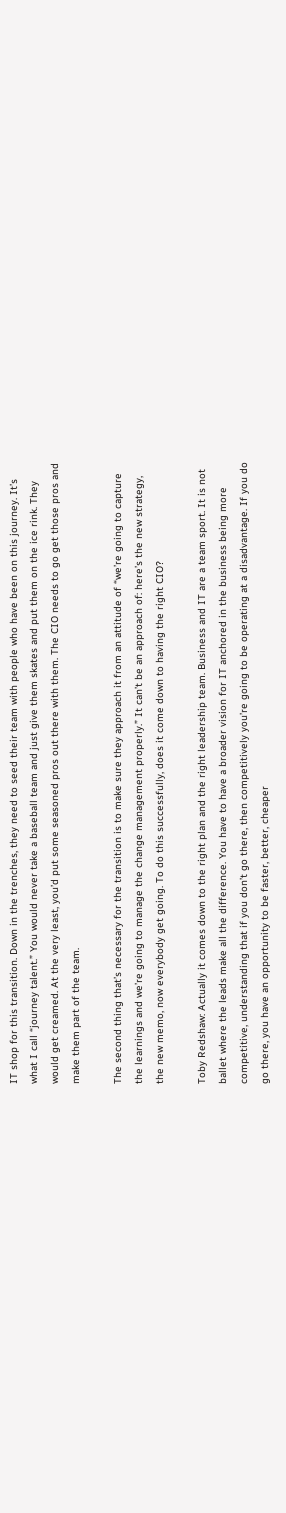IT shop for this transition. Down in the trenches, they need to seed their team with people who have been on this journey. It’s what I call “journey talent.” You would never take a baseball team and just give them skates and put them on the ice rink. They would get creamed. At the very least, you’d put some seasoned pros out there with them. The CIO needs to go get those pros and make them part of the team.

The second thing that’s necessary for the transition is to make sure they approach it from an attitude of “we’re going to capture the learnings and we’re going to manage the change management properly.” It can’t be an approach of: here’s the new strategy, the new memo, now everybody get going. To do this successfully, does it come down to having the right CIO?

Toby Redshaw: Actually it comes down to the right plan and the right leadership team. Business and IT are a team sport. It is not ballet where the leads make all the difference. You have to have a broader vision for IT anchored in the business being more competitive, understanding that if you don’t go there, then competitively you’re going to be operating at a disadvantage. If you do go there, you have an opportunity to be faster, better, cheaper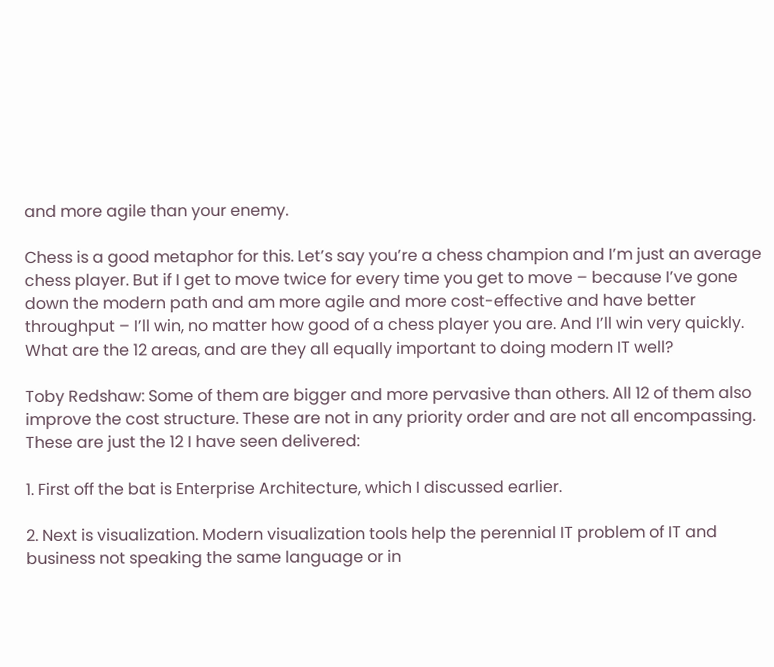and more agile than your enemy.

Chess is a good metaphor for this. Let’s say you’re a chess champion and I’m just an average chess player. But if I get to move twice for every time you get to move – because I’ve gone down the modern path and am more agile and more cost-effective and have better throughput – I’ll win, no matter how good of a chess player you are. And I’ll win very quickly. What are the 12 areas, and are they all equally important to doing modern IT well?

Toby Redshaw: Some of them are bigger and more pervasive than others. All 12 of them also improve the cost structure. These are not in any priority order and are not all encompassing. These are just the 12 I have seen delivered:

1. First off the bat is Enterprise Architecture, which I discussed earlier.

2. Next is visualization. Modern visualization tools help the perennial IT problem of IT and business not speaking the same language or in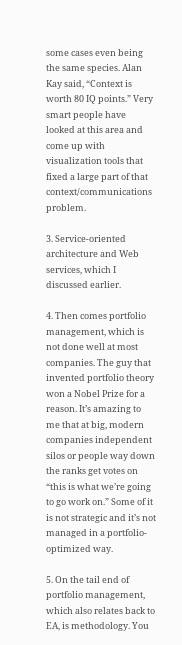some cases even being the same species. Alan Kay said, “Context is worth 80 IQ points.” Very smart people have looked at this area and come up with visualization tools that fixed a large part of that context/communications problem.

3. Service-oriented architecture and Web services, which I discussed earlier.

4. Then comes portfolio management, which is not done well at most companies. The guy that invented portfolio theory won a Nobel Prize for a reason. It’s amazing to me that at big, modern companies independent silos or people way down the ranks get votes on “this is what we’re going to go work on.” Some of it is not strategic and it’s not managed in a portfolio-optimized way.

5. On the tail end of portfolio management, which also relates back to EA, is methodology. You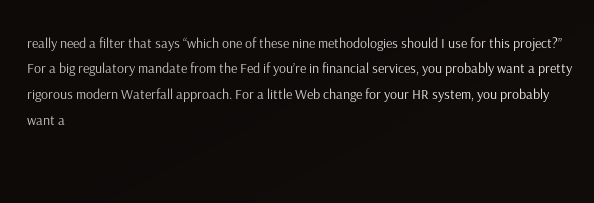really need a filter that says “which one of these nine methodologies should I use for this project?” For a big regulatory mandate from the Fed if you’re in financial services, you probably want a pretty rigorous modern Waterfall approach. For a little Web change for your HR system, you probably want a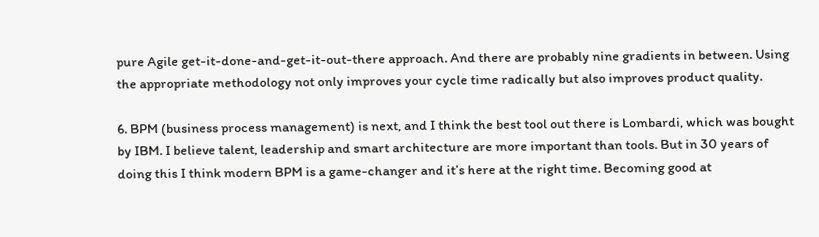pure Agile get-it-done-and-get-it-out-there approach. And there are probably nine gradients in between. Using the appropriate methodology not only improves your cycle time radically but also improves product quality.

6. BPM (business process management) is next, and I think the best tool out there is Lombardi, which was bought by IBM. I believe talent, leadership and smart architecture are more important than tools. But in 30 years of doing this I think modern BPM is a game-changer and it’s here at the right time. Becoming good at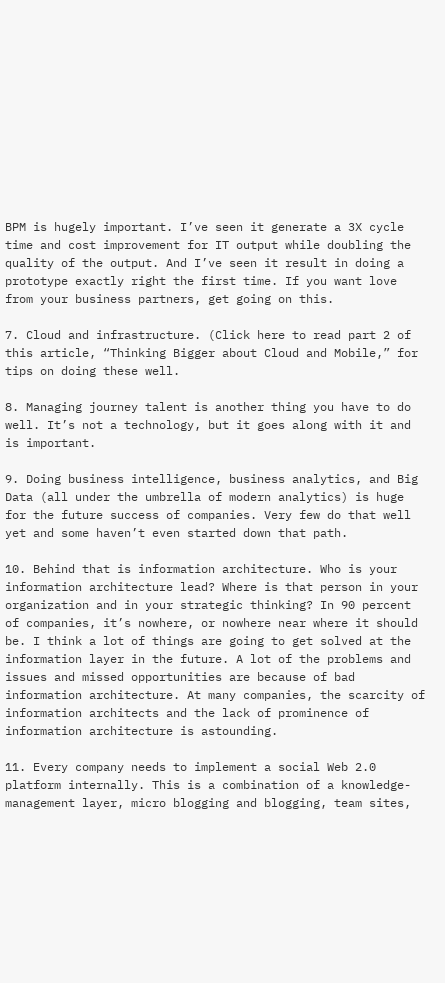BPM is hugely important. I’ve seen it generate a 3X cycle time and cost improvement for IT output while doubling the quality of the output. And I’ve seen it result in doing a prototype exactly right the first time. If you want love from your business partners, get going on this.

7. Cloud and infrastructure. (Click here to read part 2 of this article, “Thinking Bigger about Cloud and Mobile,” for tips on doing these well.

8. Managing journey talent is another thing you have to do well. It’s not a technology, but it goes along with it and is important.

9. Doing business intelligence, business analytics, and Big Data (all under the umbrella of modern analytics) is huge for the future success of companies. Very few do that well yet and some haven’t even started down that path.

10. Behind that is information architecture. Who is your information architecture lead? Where is that person in your organization and in your strategic thinking? In 90 percent of companies, it’s nowhere, or nowhere near where it should be. I think a lot of things are going to get solved at the information layer in the future. A lot of the problems and issues and missed opportunities are because of bad information architecture. At many companies, the scarcity of information architects and the lack of prominence of information architecture is astounding.

11. Every company needs to implement a social Web 2.0 platform internally. This is a combination of a knowledge-management layer, micro blogging and blogging, team sites,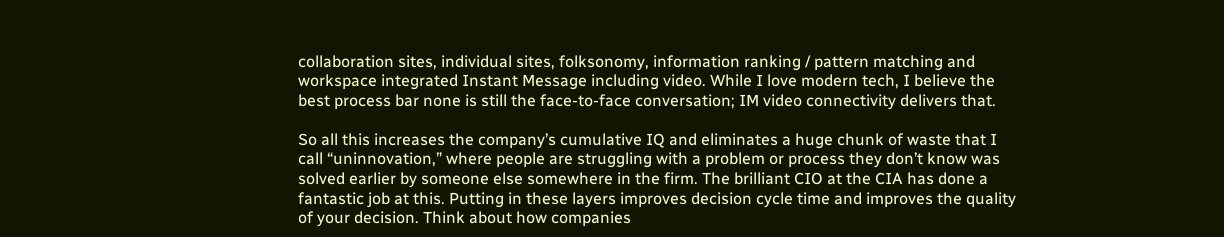collaboration sites, individual sites, folksonomy, information ranking / pattern matching and workspace integrated Instant Message including video. While I love modern tech, I believe the best process bar none is still the face-to-face conversation; IM video connectivity delivers that.

So all this increases the company’s cumulative IQ and eliminates a huge chunk of waste that I call “uninnovation,” where people are struggling with a problem or process they don’t know was solved earlier by someone else somewhere in the firm. The brilliant CIO at the CIA has done a fantastic job at this. Putting in these layers improves decision cycle time and improves the quality of your decision. Think about how companies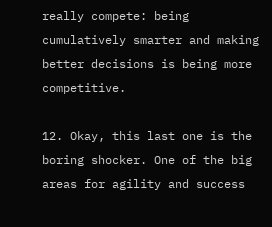really compete: being cumulatively smarter and making better decisions is being more competitive.

12. Okay, this last one is the boring shocker. One of the big areas for agility and success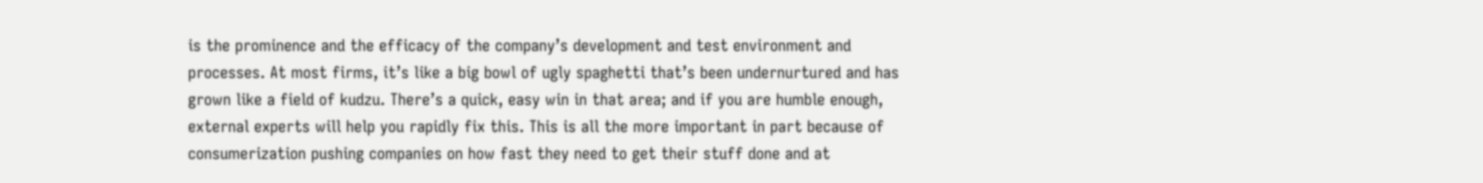is the prominence and the efficacy of the company’s development and test environment and processes. At most firms, it’s like a big bowl of ugly spaghetti that’s been undernurtured and has grown like a field of kudzu. There’s a quick, easy win in that area; and if you are humble enough, external experts will help you rapidly fix this. This is all the more important in part because of consumerization pushing companies on how fast they need to get their stuff done and at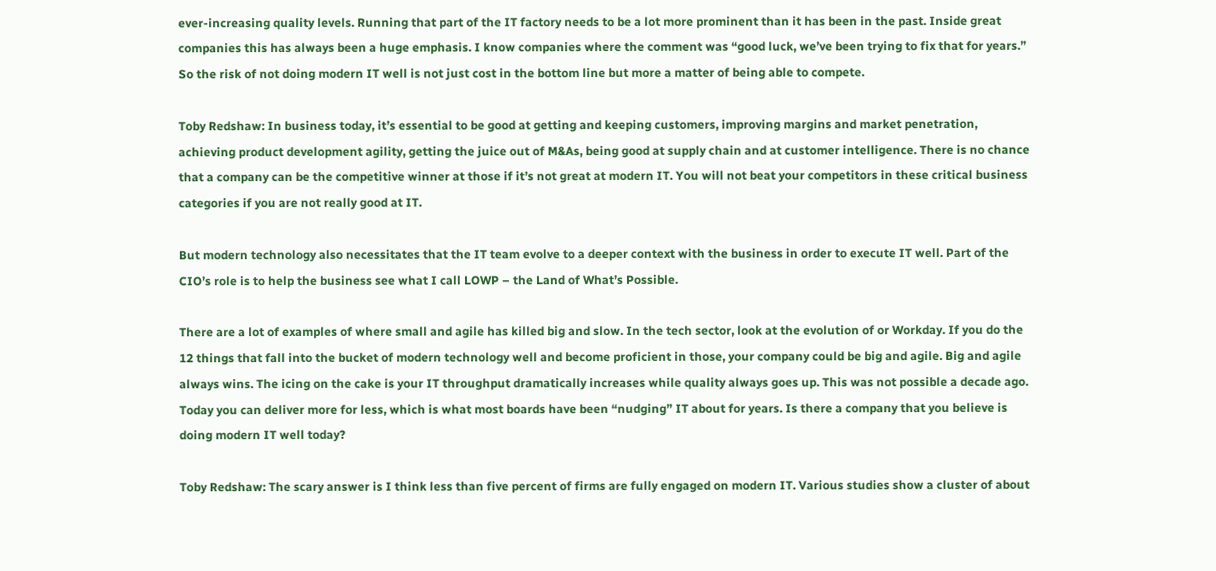ever-increasing quality levels. Running that part of the IT factory needs to be a lot more prominent than it has been in the past. Inside great companies this has always been a huge emphasis. I know companies where the comment was “good luck, we’ve been trying to fix that for years.” So the risk of not doing modern IT well is not just cost in the bottom line but more a matter of being able to compete.

Toby Redshaw: In business today, it’s essential to be good at getting and keeping customers, improving margins and market penetration, achieving product development agility, getting the juice out of M&As, being good at supply chain and at customer intelligence. There is no chance that a company can be the competitive winner at those if it’s not great at modern IT. You will not beat your competitors in these critical business categories if you are not really good at IT.

But modern technology also necessitates that the IT team evolve to a deeper context with the business in order to execute IT well. Part of the CIO’s role is to help the business see what I call LOWP – the Land of What’s Possible.

There are a lot of examples of where small and agile has killed big and slow. In the tech sector, look at the evolution of or Workday. If you do the 12 things that fall into the bucket of modern technology well and become proficient in those, your company could be big and agile. Big and agile always wins. The icing on the cake is your IT throughput dramatically increases while quality always goes up. This was not possible a decade ago. Today you can deliver more for less, which is what most boards have been “nudging” IT about for years. Is there a company that you believe is doing modern IT well today?

Toby Redshaw: The scary answer is I think less than five percent of firms are fully engaged on modern IT. Various studies show a cluster of about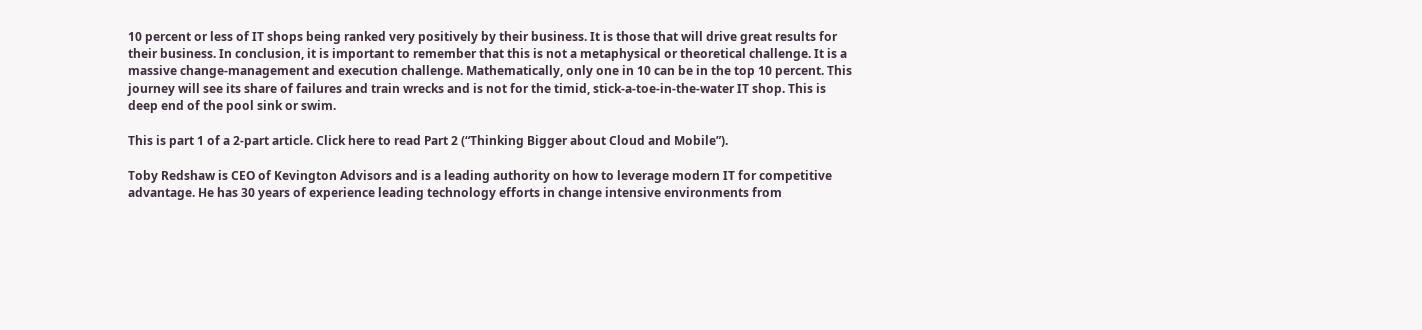10 percent or less of IT shops being ranked very positively by their business. It is those that will drive great results for their business. In conclusion, it is important to remember that this is not a metaphysical or theoretical challenge. It is a massive change-management and execution challenge. Mathematically, only one in 10 can be in the top 10 percent. This journey will see its share of failures and train wrecks and is not for the timid, stick-a-toe-in-the-water IT shop. This is deep end of the pool sink or swim.

This is part 1 of a 2-part article. Click here to read Part 2 (“Thinking Bigger about Cloud and Mobile”).

Toby Redshaw is CEO of Kevington Advisors and is a leading authority on how to leverage modern IT for competitive advantage. He has 30 years of experience leading technology efforts in change intensive environments from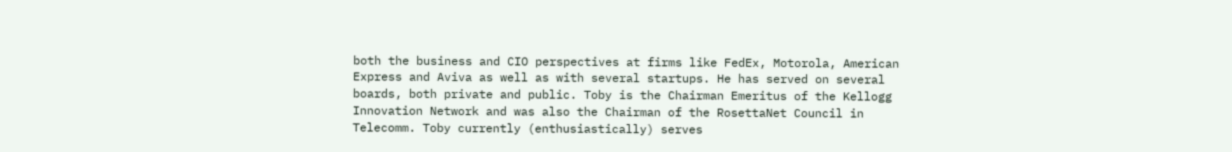both the business and CIO perspectives at firms like FedEx, Motorola, American Express and Aviva as well as with several startups. He has served on several boards, both private and public. Toby is the Chairman Emeritus of the Kellogg Innovation Network and was also the Chairman of the RosettaNet Council in Telecomm. Toby currently (enthusiastically) serves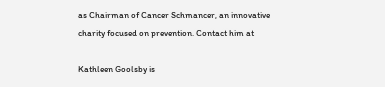as Chairman of Cancer Schmancer, an innovative charity focused on prevention. Contact him at

Kathleen Goolsby is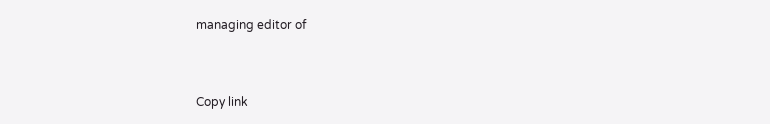managing editor of


Copy link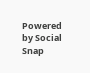Powered by Social Snap